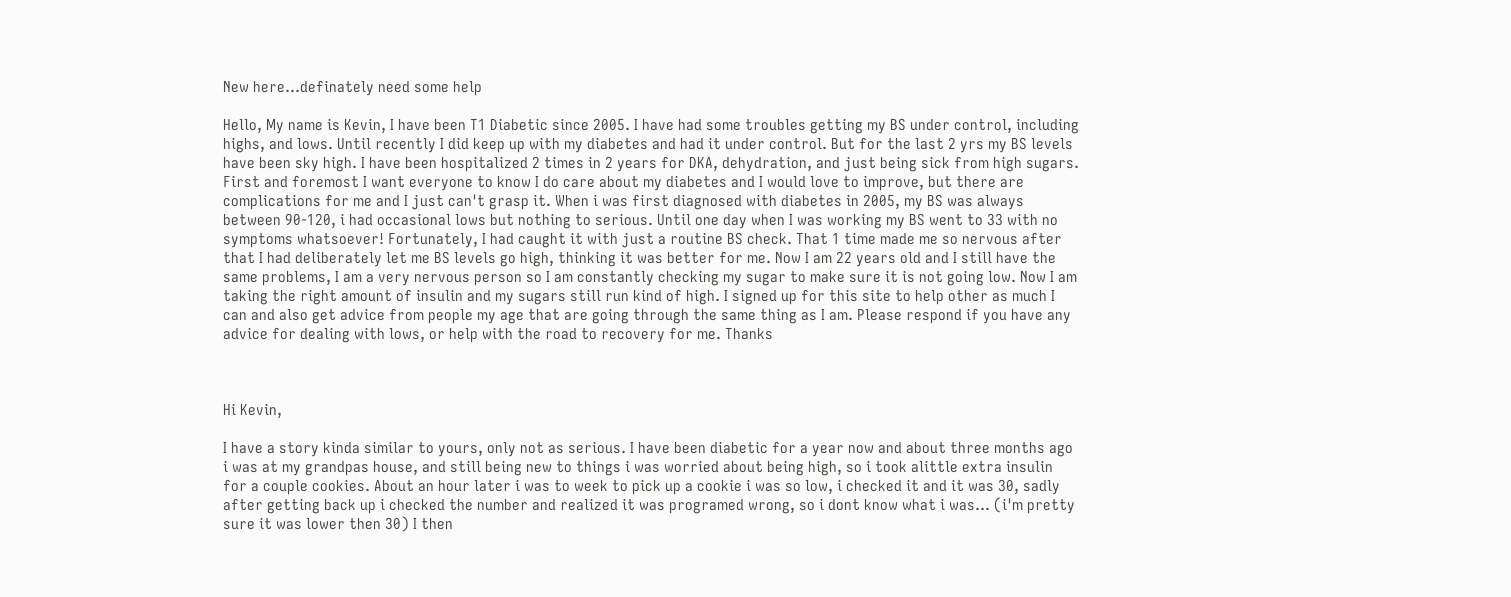New here...definately need some help

Hello, My name is Kevin, I have been T1 Diabetic since 2005. I have had some troubles getting my BS under control, including highs, and lows. Until recently I did keep up with my diabetes and had it under control. But for the last 2 yrs my BS levels have been sky high. I have been hospitalized 2 times in 2 years for DKA, dehydration, and just being sick from high sugars. First and foremost I want everyone to know I do care about my diabetes and I would love to improve, but there are complications for me and I just can't grasp it. When i was first diagnosed with diabetes in 2005, my BS was always between 90-120, i had occasional lows but nothing to serious. Until one day when I was working my BS went to 33 with no symptoms whatsoever! Fortunately, I had caught it with just a routine BS check. That 1 time made me so nervous after that I had deliberately let me BS levels go high, thinking it was better for me. Now I am 22 years old and I still have the same problems, I am a very nervous person so I am constantly checking my sugar to make sure it is not going low. Now I am taking the right amount of insulin and my sugars still run kind of high. I signed up for this site to help other as much I can and also get advice from people my age that are going through the same thing as I am. Please respond if you have any advice for dealing with lows, or help with the road to recovery for me. Thanks



Hi Kevin,

I have a story kinda similar to yours, only not as serious. I have been diabetic for a year now and about three months ago i was at my grandpas house, and still being new to things i was worried about being high, so i took alittle extra insulin for a couple cookies. About an hour later i was to week to pick up a cookie i was so low, i checked it and it was 30, sadly after getting back up i checked the number and realized it was programed wrong, so i dont know what i was... (i'm pretty sure it was lower then 30) I then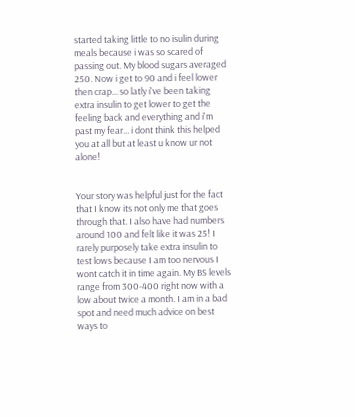started taking little to no isulin during meals because i was so scared of passing out. My blood sugars averaged 250. Now i get to 90 and i feel lower then crap... so latly i've been taking extra insulin to get lower to get the feeling back and everything and i'm past my fear... i dont think this helped you at all but at least u know ur not alone!


Your story was helpful just for the fact that I know its not only me that goes through that. I also have had numbers around 100 and felt like it was 25! I rarely purposely take extra insulin to test lows because I am too nervous I wont catch it in time again. My BS levels range from 300-400 right now with a low about twice a month. I am in a bad spot and need much advice on best ways to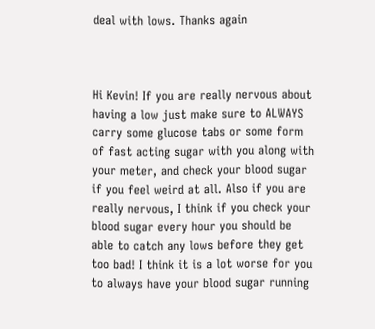deal with lows. Thanks again



Hi Kevin! If you are really nervous about having a low just make sure to ALWAYS carry some glucose tabs or some form of fast acting sugar with you along with your meter, and check your blood sugar if you feel weird at all. Also if you are really nervous, I think if you check your blood sugar every hour you should be able to catch any lows before they get too bad! I think it is a lot worse for you to always have your blood sugar running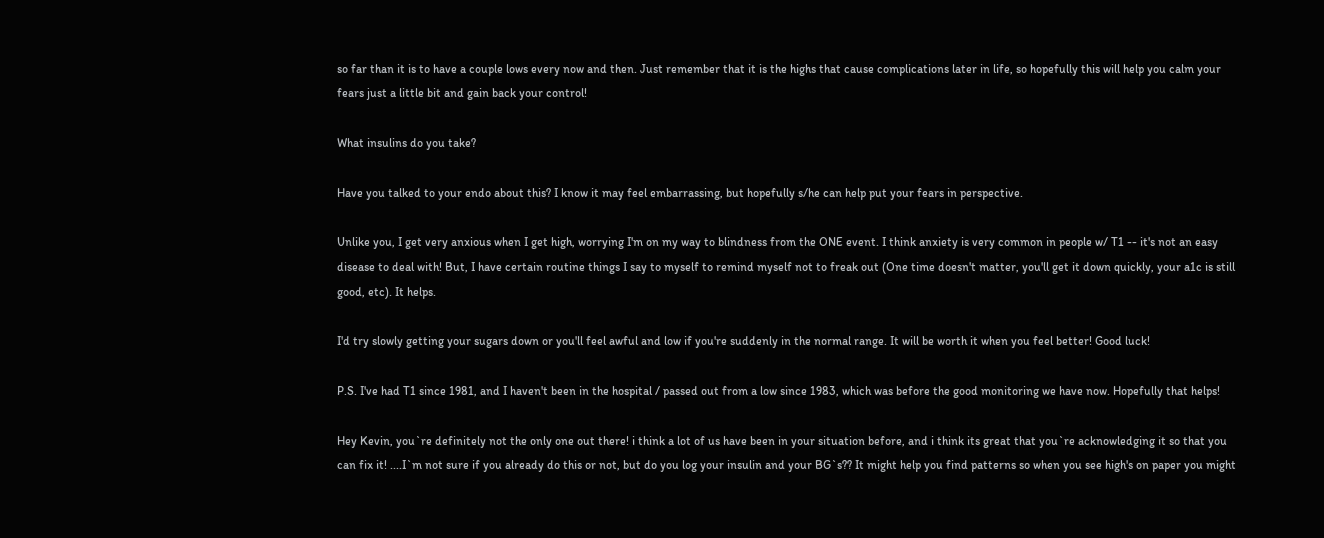so far than it is to have a couple lows every now and then. Just remember that it is the highs that cause complications later in life, so hopefully this will help you calm your fears just a little bit and gain back your control!

What insulins do you take?

Have you talked to your endo about this? I know it may feel embarrassing, but hopefully s/he can help put your fears in perspective.

Unlike you, I get very anxious when I get high, worrying I'm on my way to blindness from the ONE event. I think anxiety is very common in people w/ T1 -- it's not an easy disease to deal with! But, I have certain routine things I say to myself to remind myself not to freak out (One time doesn't matter, you'll get it down quickly, your a1c is still good, etc). It helps.

I'd try slowly getting your sugars down or you'll feel awful and low if you're suddenly in the normal range. It will be worth it when you feel better! Good luck!

P.S. I've had T1 since 1981, and I haven't been in the hospital / passed out from a low since 1983, which was before the good monitoring we have now. Hopefully that helps!

Hey Kevin, you`re definitely not the only one out there! i think a lot of us have been in your situation before, and i think its great that you`re acknowledging it so that you can fix it! ....I`m not sure if you already do this or not, but do you log your insulin and your BG`s?? It might help you find patterns so when you see high's on paper you might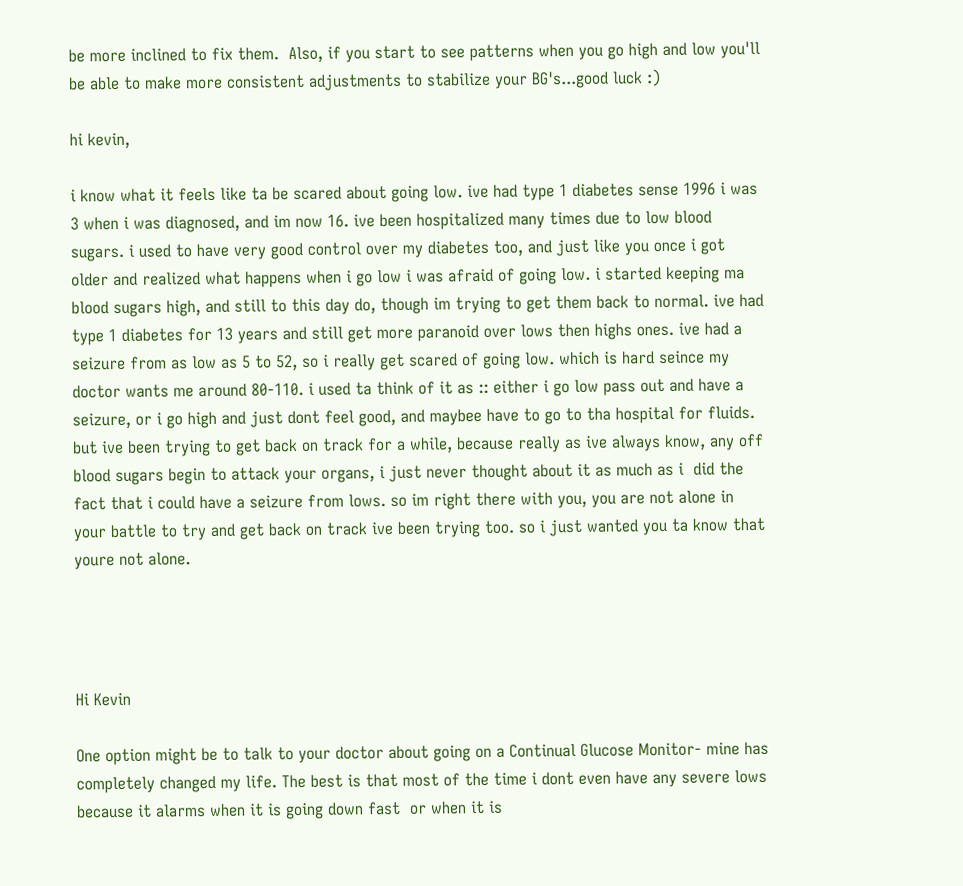be more inclined to fix them.  Also, if you start to see patterns when you go high and low you'll be able to make more consistent adjustments to stabilize your BG's...good luck :)

hi kevin,

i know what it feels like ta be scared about going low. ive had type 1 diabetes sense 1996 i was 3 when i was diagnosed, and im now 16. ive been hospitalized many times due to low blood sugars. i used to have very good control over my diabetes too, and just like you once i got older and realized what happens when i go low i was afraid of going low. i started keeping ma blood sugars high, and still to this day do, though im trying to get them back to normal. ive had type 1 diabetes for 13 years and still get more paranoid over lows then highs ones. ive had a seizure from as low as 5 to 52, so i really get scared of going low. which is hard seince my doctor wants me around 80-110. i used ta think of it as :: either i go low pass out and have a seizure, or i go high and just dont feel good, and maybee have to go to tha hospital for fluids. but ive been trying to get back on track for a while, because really as ive always know, any off blood sugars begin to attack your organs, i just never thought about it as much as i  did the fact that i could have a seizure from lows. so im right there with you, you are not alone in your battle to try and get back on track ive been trying too. so i just wanted you ta know that youre not alone.




Hi Kevin

One option might be to talk to your doctor about going on a Continual Glucose Monitor- mine has completely changed my life. The best is that most of the time i dont even have any severe lows because it alarms when it is going down fast  or when it is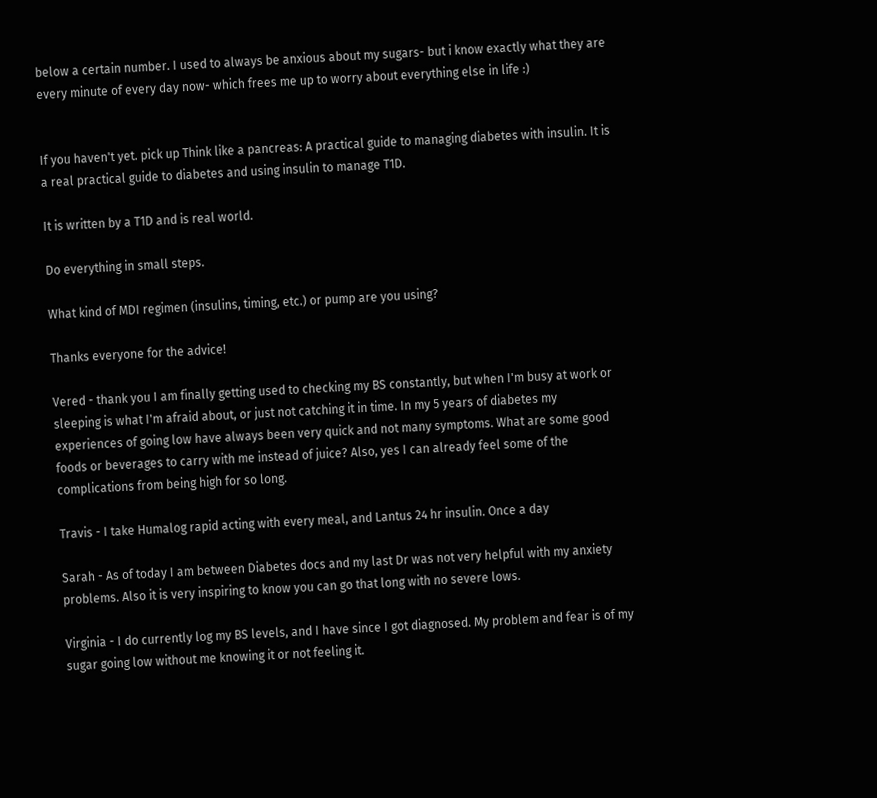below a certain number. I used to always be anxious about my sugars- but i know exactly what they are every minute of every day now- which frees me up to worry about everything else in life :)


If you haven't yet. pick up Think like a pancreas: A practical guide to managing diabetes with insulin. It is a real practical guide to diabetes and using insulin to manage T1D.

It is written by a T1D and is real world.

Do everything in small steps.

What kind of MDI regimen (insulins, timing, etc.) or pump are you using?

Thanks everyone for the advice!

Vered - thank you I am finally getting used to checking my BS constantly, but when I'm busy at work or sleeping is what I'm afraid about, or just not catching it in time. In my 5 years of diabetes my experiences of going low have always been very quick and not many symptoms. What are some good foods or beverages to carry with me instead of juice? Also, yes I can already feel some of the complications from being high for so long.

Travis - I take Humalog rapid acting with every meal, and Lantus 24 hr insulin. Once a day

Sarah - As of today I am between Diabetes docs and my last Dr was not very helpful with my anxiety problems. Also it is very inspiring to know you can go that long with no severe lows.

Virginia - I do currently log my BS levels, and I have since I got diagnosed. My problem and fear is of my sugar going low without me knowing it or not feeling it.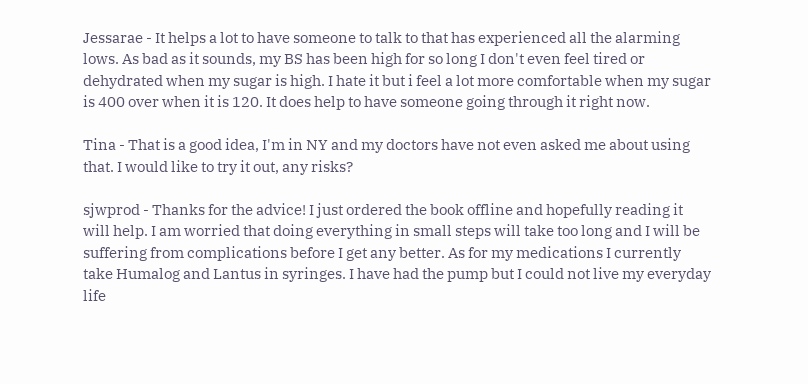Jessarae - It helps a lot to have someone to talk to that has experienced all the alarming lows. As bad as it sounds, my BS has been high for so long I don't even feel tired or dehydrated when my sugar is high. I hate it but i feel a lot more comfortable when my sugar is 400 over when it is 120. It does help to have someone going through it right now.

Tina - That is a good idea, I'm in NY and my doctors have not even asked me about using that. I would like to try it out, any risks?

sjwprod - Thanks for the advice! I just ordered the book offline and hopefully reading it will help. I am worried that doing everything in small steps will take too long and I will be suffering from complications before I get any better. As for my medications I currently take Humalog and Lantus in syringes. I have had the pump but I could not live my everyday life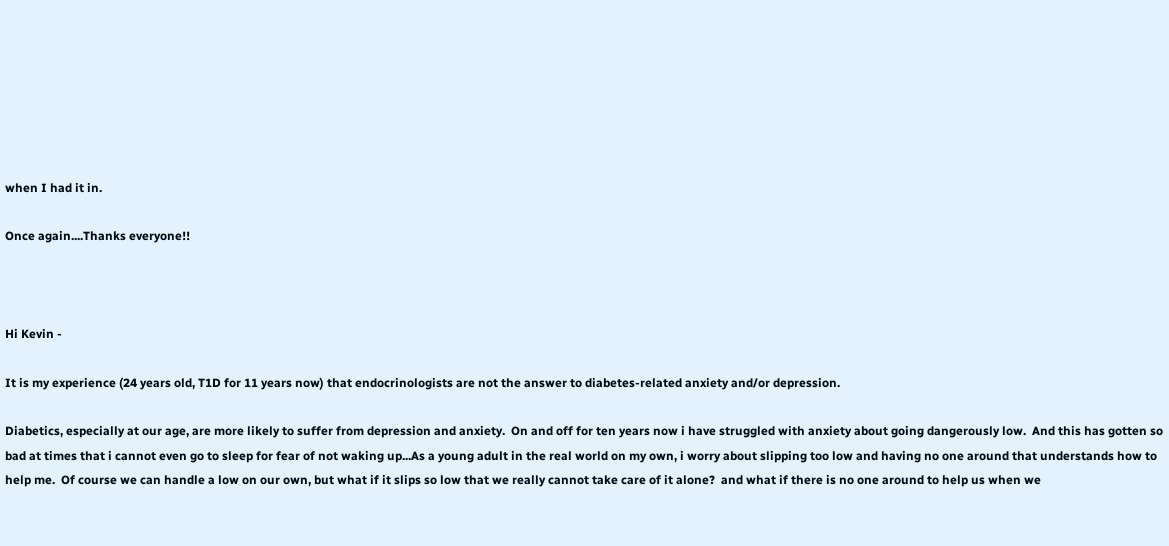when I had it in.

Once again....Thanks everyone!!



Hi Kevin -

It is my experience (24 years old, T1D for 11 years now) that endocrinologists are not the answer to diabetes-related anxiety and/or depression.

Diabetics, especially at our age, are more likely to suffer from depression and anxiety.  On and off for ten years now i have struggled with anxiety about going dangerously low.  And this has gotten so bad at times that i cannot even go to sleep for fear of not waking up...As a young adult in the real world on my own, i worry about slipping too low and having no one around that understands how to help me.  Of course we can handle a low on our own, but what if it slips so low that we really cannot take care of it alone?  and what if there is no one around to help us when we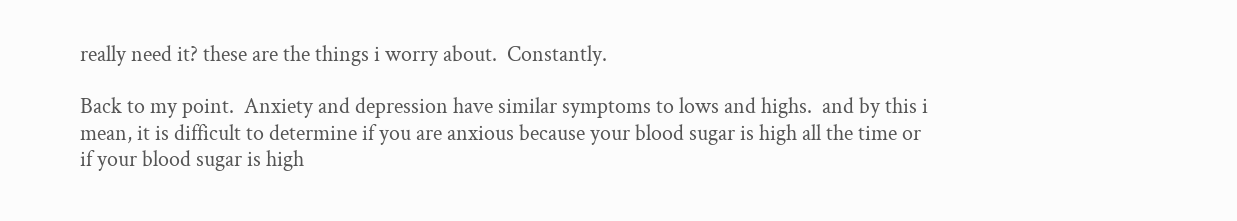really need it? these are the things i worry about.  Constantly.

Back to my point.  Anxiety and depression have similar symptoms to lows and highs.  and by this i mean, it is difficult to determine if you are anxious because your blood sugar is high all the time or if your blood sugar is high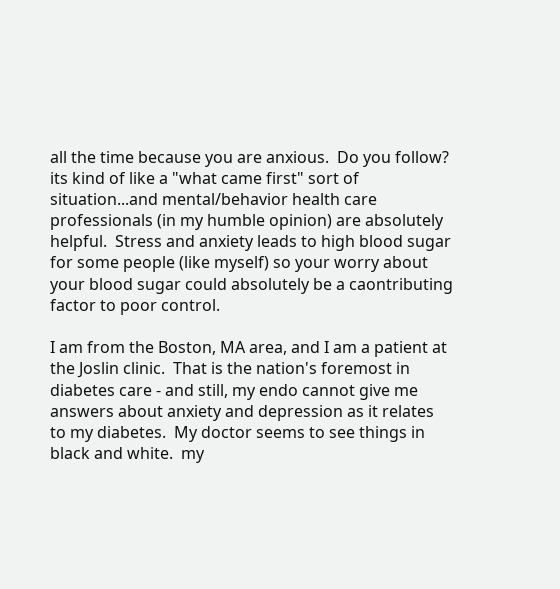all the time because you are anxious.  Do you follow?  its kind of like a "what came first" sort of situation...and mental/behavior health care professionals (in my humble opinion) are absolutely helpful.  Stress and anxiety leads to high blood sugar for some people (like myself) so your worry about your blood sugar could absolutely be a caontributing factor to poor control.

I am from the Boston, MA area, and I am a patient at the Joslin clinic.  That is the nation's foremost in diabetes care - and still, my endo cannot give me answers about anxiety and depression as it relates to my diabetes.  My doctor seems to see things in black and white.  my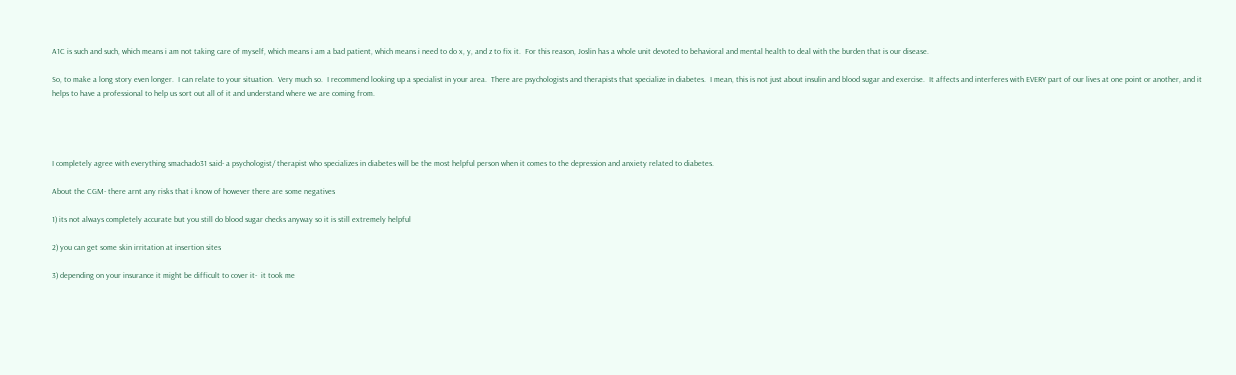A1C is such and such, which means i am not taking care of myself, which means i am a bad patient, which means i need to do x, y, and z to fix it.  For this reason, Joslin has a whole unit devoted to behavioral and mental health to deal with the burden that is our disease.

So, to make a long story even longer.  I can relate to your situation.  Very much so.  I recommend looking up a specialist in your area.  There are psychologists and therapists that specialize in diabetes.  I mean, this is not just about insulin and blood sugar and exercise.  It affects and interferes with EVERY part of our lives at one point or another, and it helps to have a professional to help us sort out all of it and understand where we are coming from.




I completely agree with everything smachado31 said- a psychologist/ therapist who specializes in diabetes will be the most helpful person when it comes to the depression and anxiety related to diabetes.

About the CGM- there arnt any risks that i know of however there are some negatives

1) its not always completely accurate but you still do blood sugar checks anyway so it is still extremely helpful

2) you can get some skin irritation at insertion sites

3) depending on your insurance it might be difficult to cover it-  it took me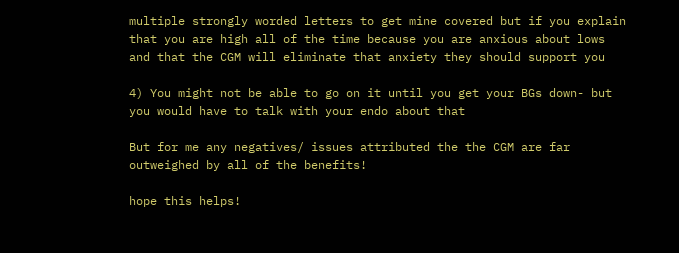multiple strongly worded letters to get mine covered but if you explain that you are high all of the time because you are anxious about lows and that the CGM will eliminate that anxiety they should support you

4) You might not be able to go on it until you get your BGs down- but you would have to talk with your endo about that

But for me any negatives/ issues attributed the the CGM are far outweighed by all of the benefits!

hope this helps!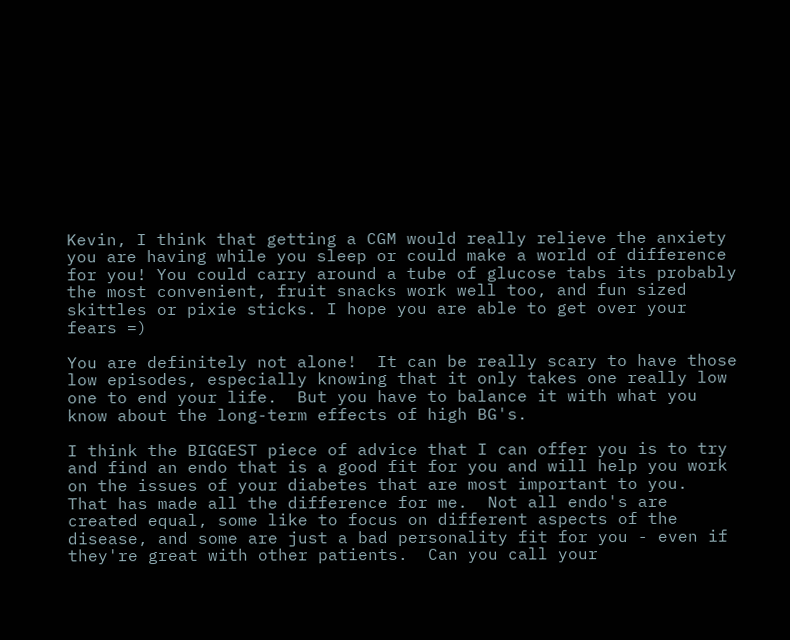Kevin, I think that getting a CGM would really relieve the anxiety you are having while you sleep or could make a world of difference for you! You could carry around a tube of glucose tabs its probably the most convenient, fruit snacks work well too, and fun sized skittles or pixie sticks. I hope you are able to get over your fears =)

You are definitely not alone!  It can be really scary to have those low episodes, especially knowing that it only takes one really low one to end your life.  But you have to balance it with what you know about the long-term effects of high BG's.

I think the BIGGEST piece of advice that I can offer you is to try and find an endo that is a good fit for you and will help you work on the issues of your diabetes that are most important to you.  That has made all the difference for me.  Not all endo's are created equal, some like to focus on different aspects of the disease, and some are just a bad personality fit for you - even if they're great with other patients.  Can you call your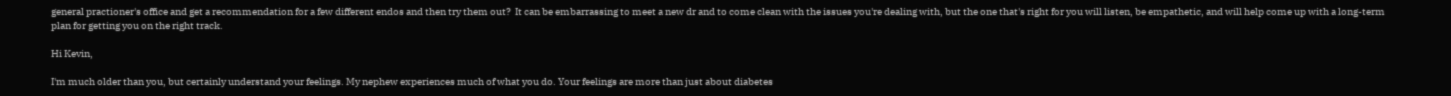general practioner's office and get a recommendation for a few different endos and then try them out?  It can be embarrassing to meet a new dr and to come clean with the issues you're dealing with, but the one that's right for you will listen, be empathetic, and will help come up with a long-term plan for getting you on the right track.

Hi Kevin,

I'm much older than you, but certainly understand your feelings. My nephew experiences much of what you do. Your feelings are more than just about diabetes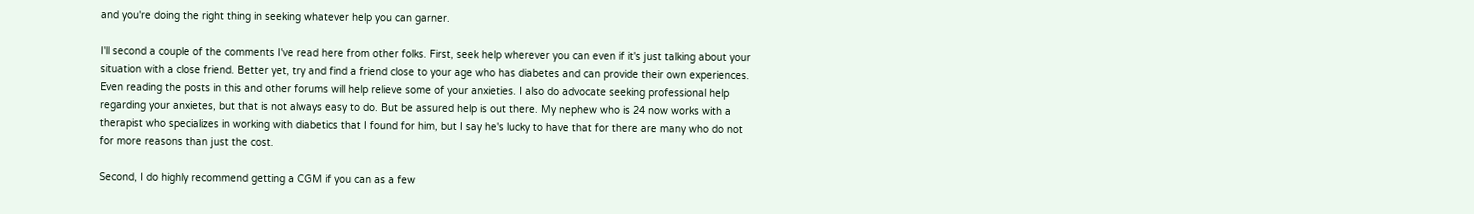and you're doing the right thing in seeking whatever help you can garner.

I'll second a couple of the comments I've read here from other folks. First, seek help wherever you can even if it's just talking about your situation with a close friend. Better yet, try and find a friend close to your age who has diabetes and can provide their own experiences. Even reading the posts in this and other forums will help relieve some of your anxieties. I also do advocate seeking professional help regarding your anxietes, but that is not always easy to do. But be assured help is out there. My nephew who is 24 now works with a therapist who specializes in working with diabetics that I found for him, but I say he's lucky to have that for there are many who do not for more reasons than just the cost.

Second, I do highly recommend getting a CGM if you can as a few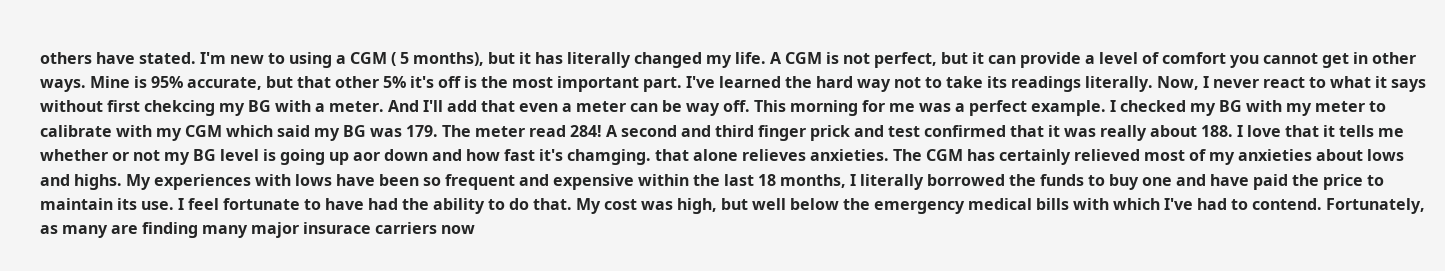others have stated. I'm new to using a CGM ( 5 months), but it has literally changed my life. A CGM is not perfect, but it can provide a level of comfort you cannot get in other ways. Mine is 95% accurate, but that other 5% it's off is the most important part. I've learned the hard way not to take its readings literally. Now, I never react to what it says without first chekcing my BG with a meter. And I'll add that even a meter can be way off. This morning for me was a perfect example. I checked my BG with my meter to calibrate with my CGM which said my BG was 179. The meter read 284! A second and third finger prick and test confirmed that it was really about 188. I love that it tells me whether or not my BG level is going up aor down and how fast it's chamging. that alone relieves anxieties. The CGM has certainly relieved most of my anxieties about lows and highs. My experiences with lows have been so frequent and expensive within the last 18 months, I literally borrowed the funds to buy one and have paid the price to maintain its use. I feel fortunate to have had the ability to do that. My cost was high, but well below the emergency medical bills with which I've had to contend. Fortunately, as many are finding many major insurace carriers now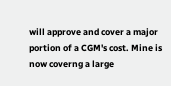will approve and cover a major portion of a CGM's cost. Mine is now coverng a large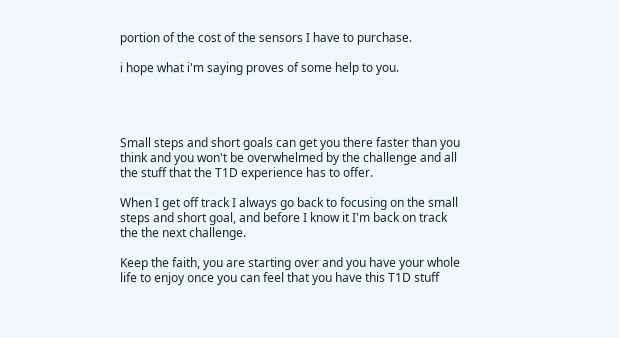portion of the cost of the sensors I have to purchase.

i hope what i'm saying proves of some help to you.




Small steps and short goals can get you there faster than you think and you won't be overwhelmed by the challenge and all the stuff that the T1D experience has to offer.

When I get off track I always go back to focusing on the small steps and short goal, and before I know it I'm back on track the the next challenge.

Keep the faith, you are starting over and you have your whole life to enjoy once you can feel that you have this T1D stuff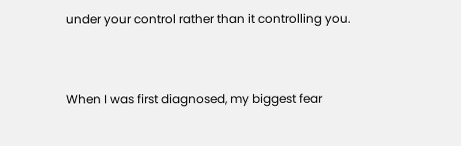under your control rather than it controlling you.


When I was first diagnosed, my biggest fear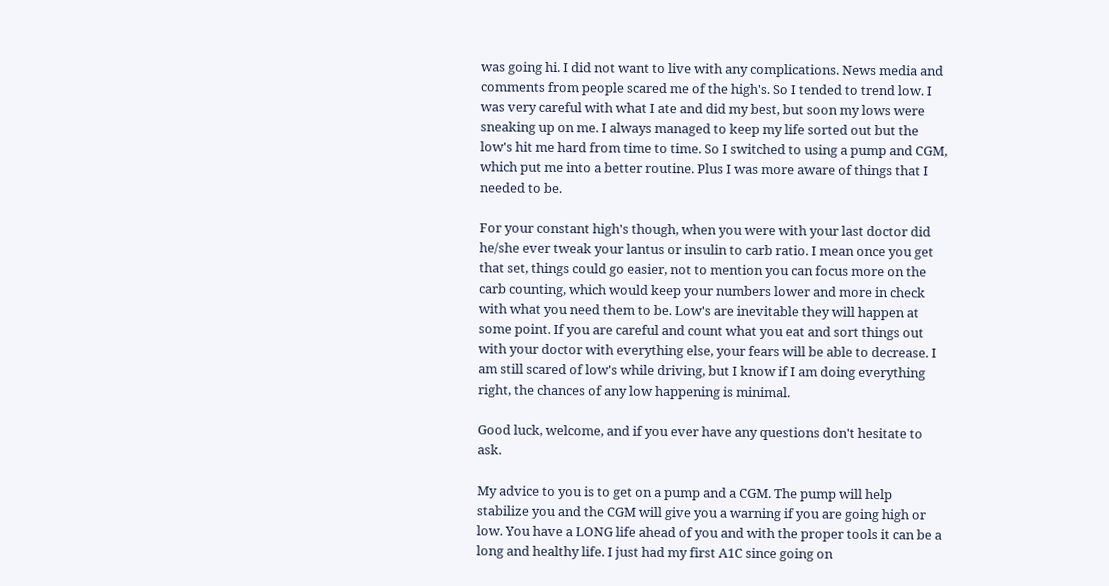was going hi. I did not want to live with any complications. News media and comments from people scared me of the high's. So I tended to trend low. I was very careful with what I ate and did my best, but soon my lows were sneaking up on me. I always managed to keep my life sorted out but the low's hit me hard from time to time. So I switched to using a pump and CGM, which put me into a better routine. Plus I was more aware of things that I needed to be.

For your constant high's though, when you were with your last doctor did he/she ever tweak your lantus or insulin to carb ratio. I mean once you get that set, things could go easier, not to mention you can focus more on the carb counting, which would keep your numbers lower and more in check with what you need them to be. Low's are inevitable they will happen at some point. If you are careful and count what you eat and sort things out with your doctor with everything else, your fears will be able to decrease. I am still scared of low's while driving, but I know if I am doing everything right, the chances of any low happening is minimal.

Good luck, welcome, and if you ever have any questions don't hesitate to ask.

My advice to you is to get on a pump and a CGM. The pump will help stabilize you and the CGM will give you a warning if you are going high or low. You have a LONG life ahead of you and with the proper tools it can be a long and healthy life. I just had my first A1C since going on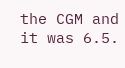the CGM and it was 6.5.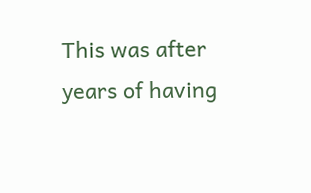This was after years of having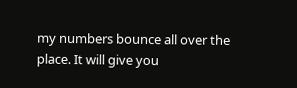my numbers bounce all over the place. It will give you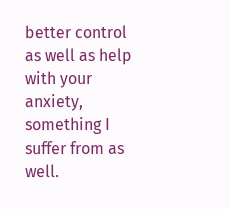better control as well as help with your anxiety, something I suffer from as well.